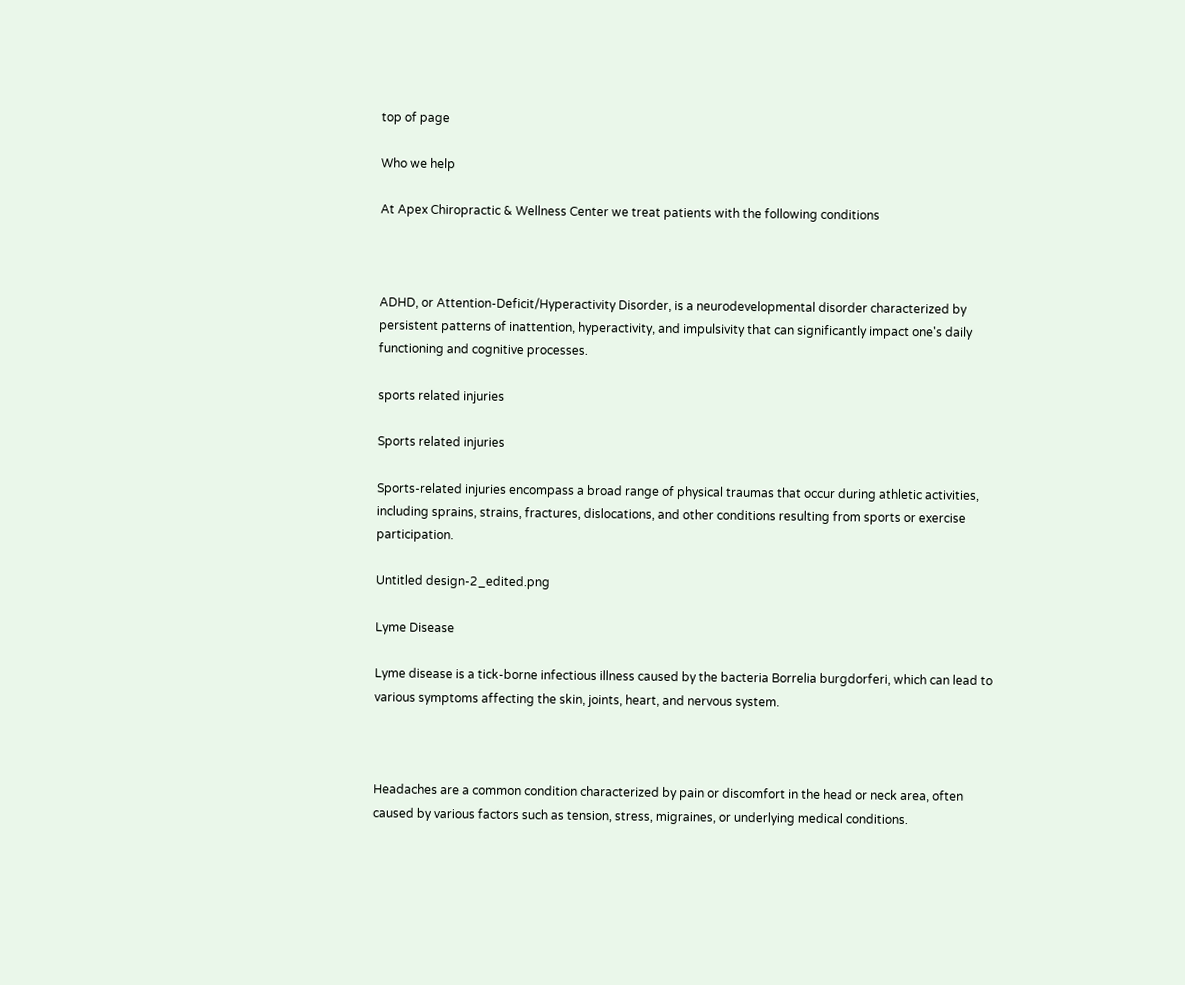top of page

Who we help

At Apex Chiropractic & Wellness Center we treat patients with the following conditions



ADHD, or Attention-Deficit/Hyperactivity Disorder, is a neurodevelopmental disorder characterized by persistent patterns of inattention, hyperactivity, and impulsivity that can significantly impact one's daily functioning and cognitive processes.

sports related injuries

Sports related injuries

Sports-related injuries encompass a broad range of physical traumas that occur during athletic activities, including sprains, strains, fractures, dislocations, and other conditions resulting from sports or exercise participation.

Untitled design-2_edited.png

Lyme Disease

Lyme disease is a tick-borne infectious illness caused by the bacteria Borrelia burgdorferi, which can lead to various symptoms affecting the skin, joints, heart, and nervous system.



Headaches are a common condition characterized by pain or discomfort in the head or neck area, often caused by various factors such as tension, stress, migraines, or underlying medical conditions.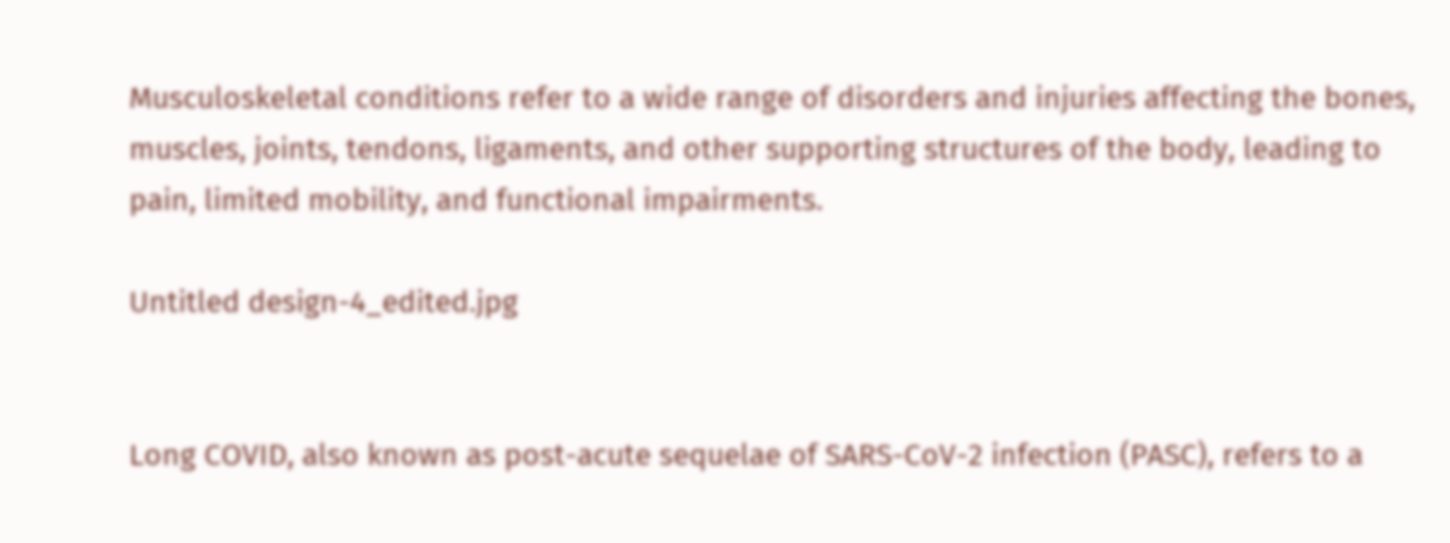Musculoskeletal conditions refer to a wide range of disorders and injuries affecting the bones, muscles, joints, tendons, ligaments, and other supporting structures of the body, leading to pain, limited mobility, and functional impairments.

Untitled design-4_edited.jpg


Long COVID, also known as post-acute sequelae of SARS-CoV-2 infection (PASC), refers to a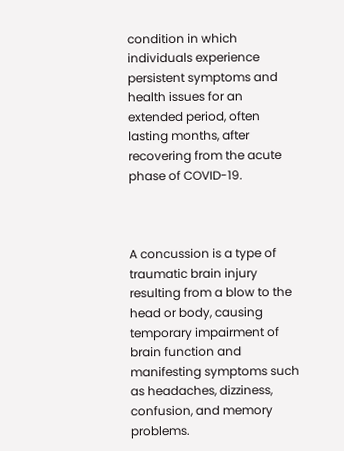condition in which individuals experience persistent symptoms and health issues for an extended period, often lasting months, after recovering from the acute phase of COVID-19.



A concussion is a type of traumatic brain injury resulting from a blow to the head or body, causing temporary impairment of brain function and manifesting symptoms such as headaches, dizziness, confusion, and memory problems.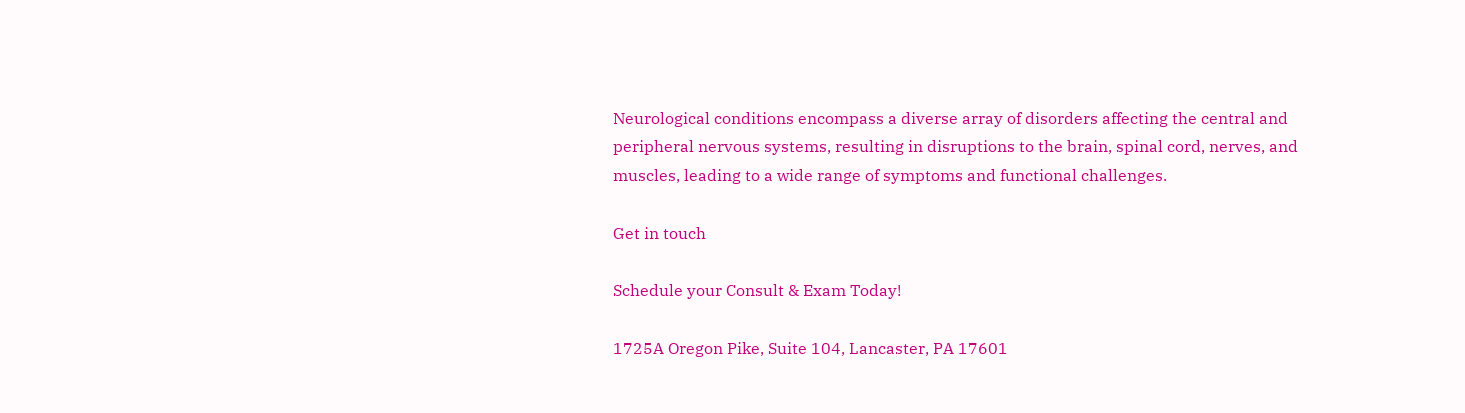Neurological conditions encompass a diverse array of disorders affecting the central and peripheral nervous systems, resulting in disruptions to the brain, spinal cord, nerves, and muscles, leading to a wide range of symptoms and functional challenges.

Get in touch

Schedule your Consult & Exam Today!

1725A Oregon Pike, Suite 104, Lancaster, PA 17601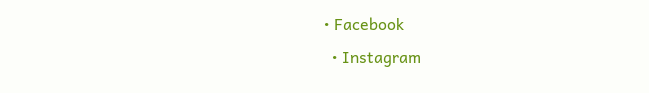• Facebook
  • Instagram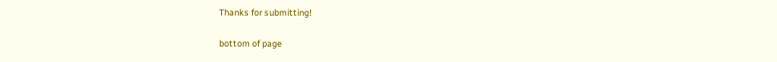Thanks for submitting!

bottom of page